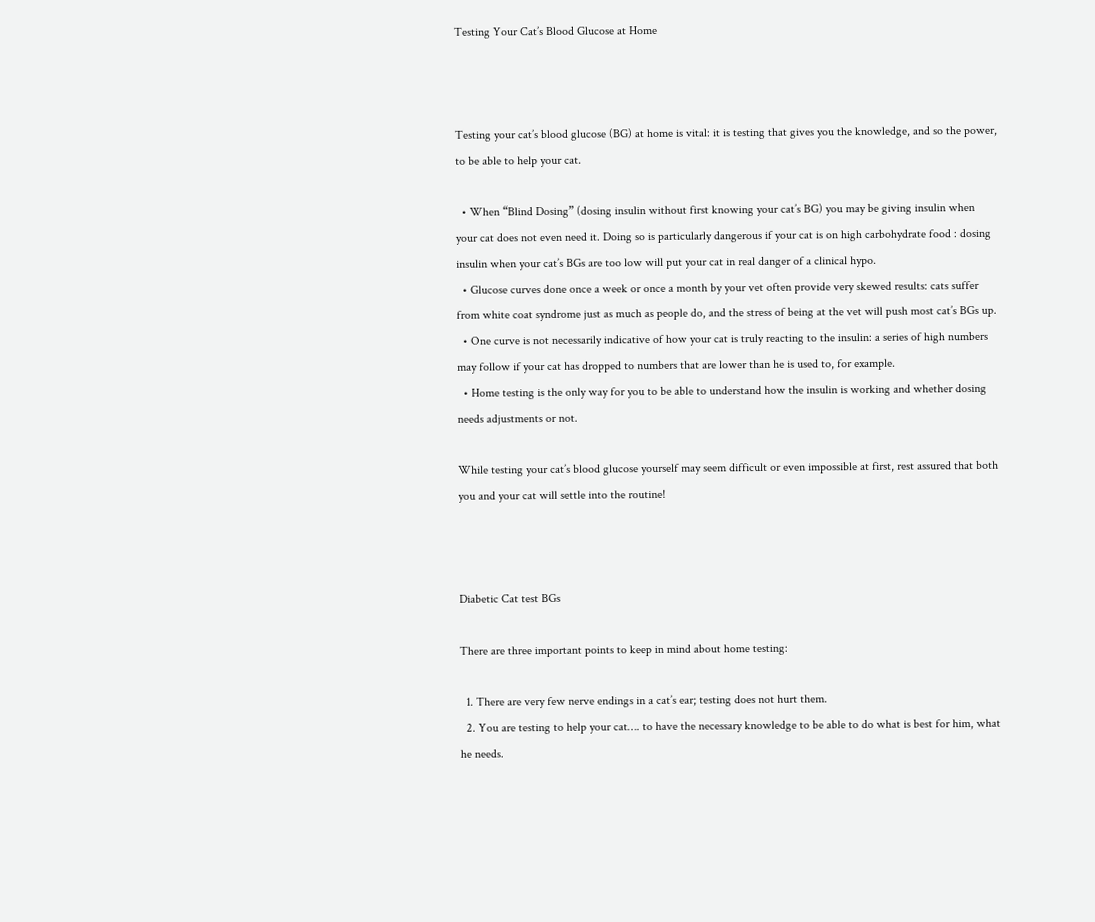Testing Your Cat’s Blood Glucose at Home



Testing your cat’s blood glucose (BG) at home is vital: it is testing that gives you the knowledge, and so the power, to be able to help your cat.

  • When “Blind Dosing” (dosing insulin without first knowing your cat’s BG) you may be giving insulin when your cat does not even need it. Doing so is particularly dangerous if your cat is on high carbohydrate food : dosing insulin when your cat’s BGs are too low will put your cat in real danger of a clinical hypo.
  • Glucose curves done once a week or once a month by your vet often provide very skewed results: cats suffer from white coat syndrome just as much as people do, and the stress of being at the vet will push most cat’s BGs up.
  • One curve is not necessarily indicative of how your cat is truly reacting to the insulin: a series of high numbers may follow if your cat has dropped to numbers that are lower than he is used to, for example.
  • Home testing is the only way for you to be able to understand how the insulin is working and whether dosing needs adjustments or not.

While testing your cat’s blood glucose yourself may seem difficult or even impossible at first, rest assured that both you and your cat will settle into the routine!



Diabetic Cat test BGs

There are three important points to keep in mind about home testing:

  1. There are very few nerve endings in a cat’s ear; testing does not hurt them.
  2. You are testing to help your cat…. to have the necessary knowledge to be able to do what is best for him, what he needs.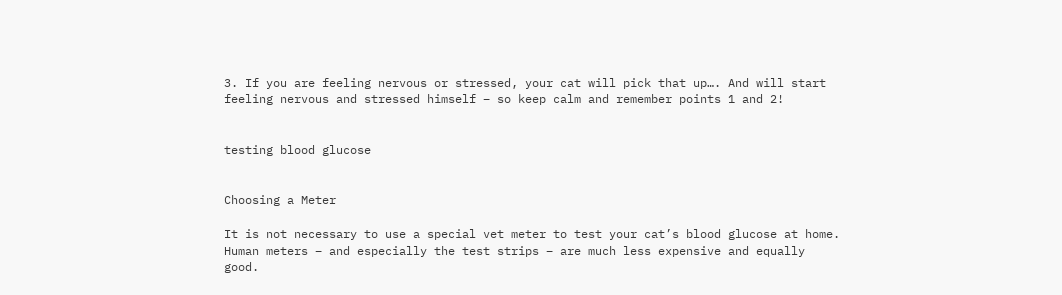3. If you are feeling nervous or stressed, your cat will pick that up…. And will start feeling nervous and stressed himself – so keep calm and remember points 1 and 2!


testing blood glucose


Choosing a Meter

It is not necessary to use a special vet meter to test your cat’s blood glucose at home. Human meters – and especially the test strips – are much less expensive and equally good.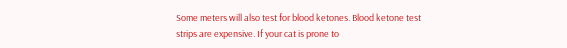Some meters will also test for blood ketones. Blood ketone test strips are expensive. If your cat is prone to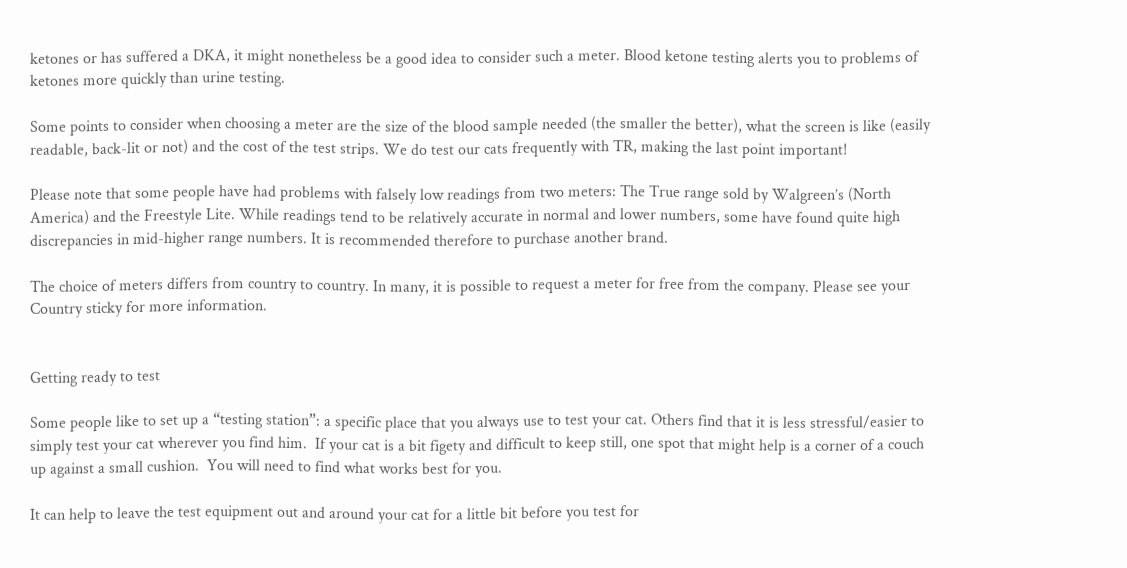ketones or has suffered a DKA, it might nonetheless be a good idea to consider such a meter. Blood ketone testing alerts you to problems of ketones more quickly than urine testing.

Some points to consider when choosing a meter are the size of the blood sample needed (the smaller the better), what the screen is like (easily readable, back-lit or not) and the cost of the test strips. We do test our cats frequently with TR, making the last point important!

Please note that some people have had problems with falsely low readings from two meters: The True range sold by Walgreen’s (North America) and the Freestyle Lite. While readings tend to be relatively accurate in normal and lower numbers, some have found quite high discrepancies in mid-higher range numbers. It is recommended therefore to purchase another brand.

The choice of meters differs from country to country. In many, it is possible to request a meter for free from the company. Please see your Country sticky for more information.


Getting ready to test

Some people like to set up a “testing station”: a specific place that you always use to test your cat. Others find that it is less stressful/easier to simply test your cat wherever you find him.  If your cat is a bit figety and difficult to keep still, one spot that might help is a corner of a couch up against a small cushion.  You will need to find what works best for you.

It can help to leave the test equipment out and around your cat for a little bit before you test for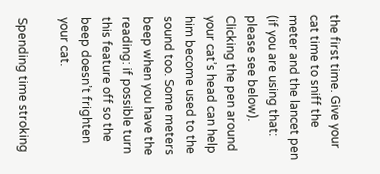the first time. Give your cat time to sniff the meter and the lancet pen (if you are using that: please see below). Clicking the pen around your cat’s head can help him become used to the sound too. Some meters beep when you have the reading: if possible turn this feature off so the beep doesn’t frighten your cat.

Spending time stroking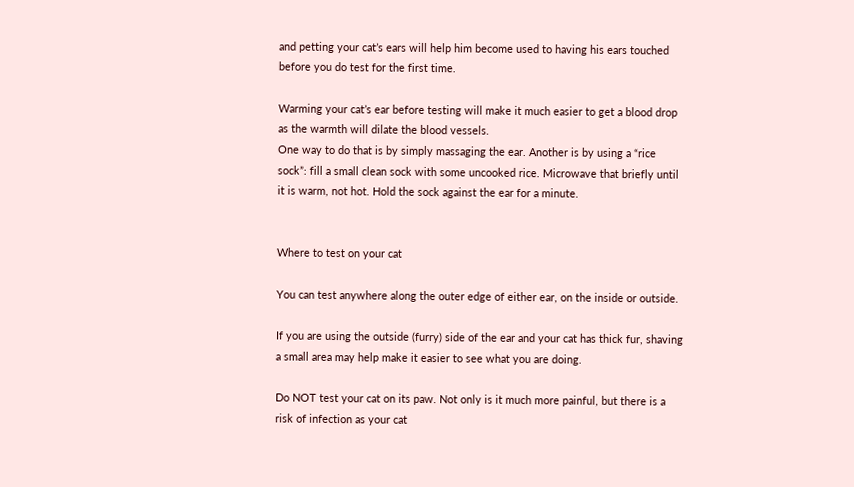and petting your cat’s ears will help him become used to having his ears touched before you do test for the first time.

Warming your cat’s ear before testing will make it much easier to get a blood drop as the warmth will dilate the blood vessels.
One way to do that is by simply massaging the ear. Another is by using a “rice sock”: fill a small clean sock with some uncooked rice. Microwave that briefly until it is warm, not hot. Hold the sock against the ear for a minute.


Where to test on your cat

You can test anywhere along the outer edge of either ear, on the inside or outside.

If you are using the outside (furry) side of the ear and your cat has thick fur, shaving a small area may help make it easier to see what you are doing.

Do NOT test your cat on its paw. Not only is it much more painful, but there is a risk of infection as your cat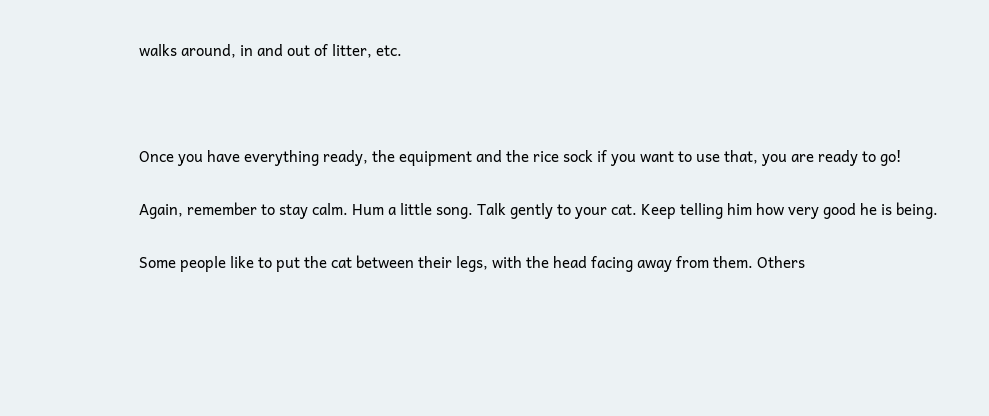walks around, in and out of litter, etc.



Once you have everything ready, the equipment and the rice sock if you want to use that, you are ready to go!

Again, remember to stay calm. Hum a little song. Talk gently to your cat. Keep telling him how very good he is being.

Some people like to put the cat between their legs, with the head facing away from them. Others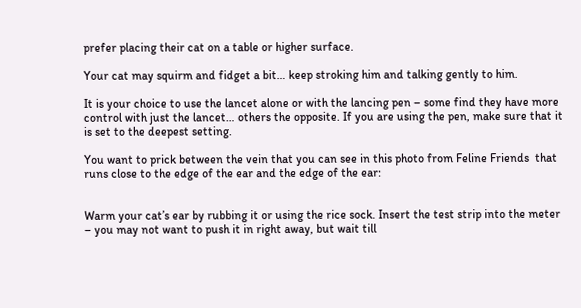prefer placing their cat on a table or higher surface.

Your cat may squirm and fidget a bit… keep stroking him and talking gently to him.

It is your choice to use the lancet alone or with the lancing pen – some find they have more control with just the lancet… others the opposite. If you are using the pen, make sure that it is set to the deepest setting.

You want to prick between the vein that you can see in this photo from Feline Friends  that runs close to the edge of the ear and the edge of the ear:


Warm your cat’s ear by rubbing it or using the rice sock. Insert the test strip into the meter – you may not want to push it in right away, but wait till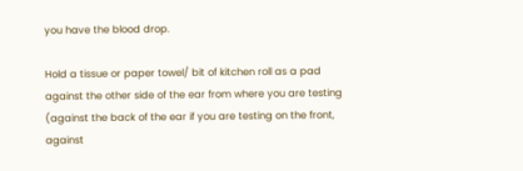you have the blood drop.

Hold a tissue or paper towel/ bit of kitchen roll as a pad against the other side of the ear from where you are testing (against the back of the ear if you are testing on the front, against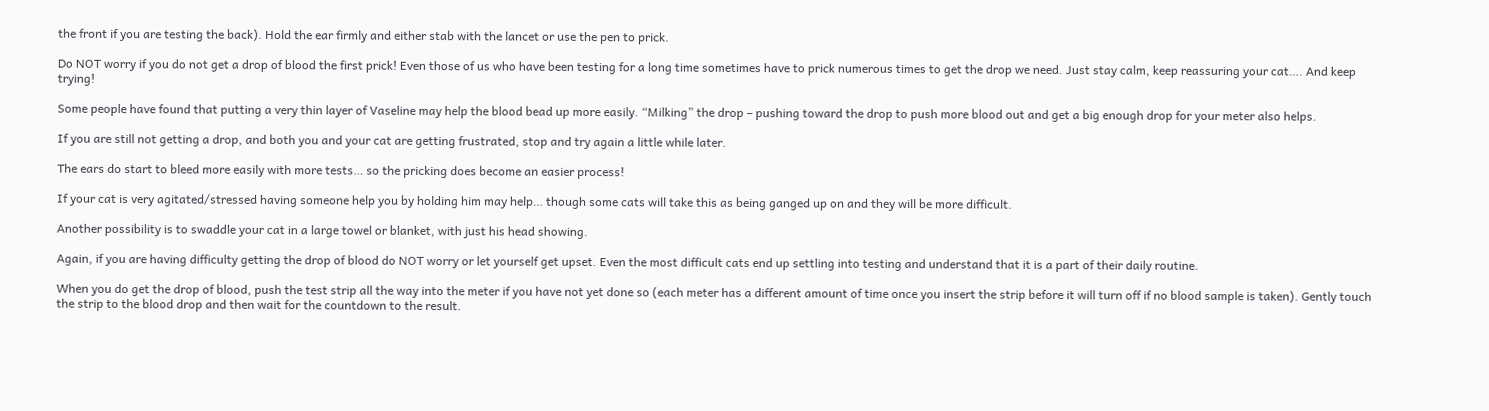the front if you are testing the back). Hold the ear firmly and either stab with the lancet or use the pen to prick.

Do NOT worry if you do not get a drop of blood the first prick! Even those of us who have been testing for a long time sometimes have to prick numerous times to get the drop we need. Just stay calm, keep reassuring your cat…. And keep trying!

Some people have found that putting a very thin layer of Vaseline may help the blood bead up more easily. “Milking” the drop – pushing toward the drop to push more blood out and get a big enough drop for your meter also helps.

If you are still not getting a drop, and both you and your cat are getting frustrated, stop and try again a little while later.

The ears do start to bleed more easily with more tests… so the pricking does become an easier process!

If your cat is very agitated/stressed having someone help you by holding him may help… though some cats will take this as being ganged up on and they will be more difficult.

Another possibility is to swaddle your cat in a large towel or blanket, with just his head showing.

Again, if you are having difficulty getting the drop of blood do NOT worry or let yourself get upset. Even the most difficult cats end up settling into testing and understand that it is a part of their daily routine.

When you do get the drop of blood, push the test strip all the way into the meter if you have not yet done so (each meter has a different amount of time once you insert the strip before it will turn off if no blood sample is taken). Gently touch the strip to the blood drop and then wait for the countdown to the result.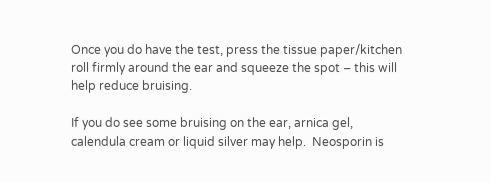Once you do have the test, press the tissue paper/kitchen roll firmly around the ear and squeeze the spot – this will help reduce bruising.

If you do see some bruising on the ear, arnica gel, calendula cream or liquid silver may help.  Neosporin is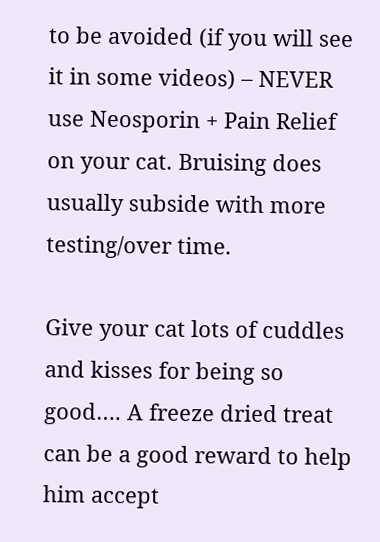to be avoided (if you will see it in some videos) – NEVER use Neosporin + Pain Relief on your cat. Bruising does usually subside with more testing/over time.

Give your cat lots of cuddles and kisses for being so good…. A freeze dried treat can be a good reward to help him accept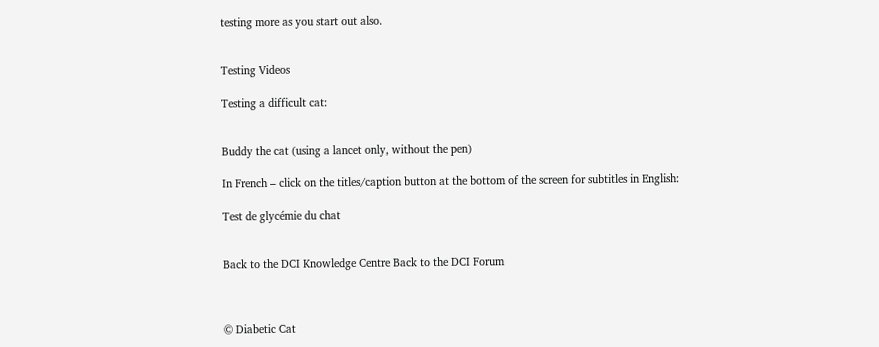testing more as you start out also.


Testing Videos

Testing a difficult cat:


Buddy the cat (using a lancet only, without the pen)

In French – click on the titles/caption button at the bottom of the screen for subtitles in English:

Test de glycémie du chat


Back to the DCI Knowledge Centre Back to the DCI Forum



© Diabetic Cat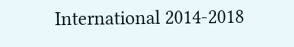International 2014-2018